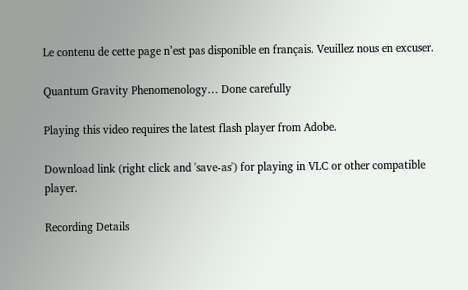Le contenu de cette page n’est pas disponible en français. Veuillez nous en excuser.

Quantum Gravity Phenomenology… Done carefully

Playing this video requires the latest flash player from Adobe.

Download link (right click and 'save-as') for playing in VLC or other compatible player.

Recording Details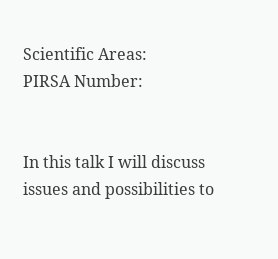Scientific Areas:
PIRSA Number:


In this talk I will discuss issues and possibilities to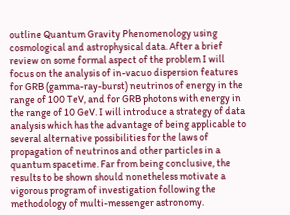outline Quantum Gravity Phenomenology using cosmological and astrophysical data. After a brief review on some formal aspect of the problem I will focus on the analysis of in-vacuo dispersion features for GRB (gamma-ray-burst) neutrinos of energy in the range of 100 TeV, and for GRB photons with energy in the range of 10 GeV. I will introduce a strategy of data analysis which has the advantage of being applicable to several alternative possibilities for the laws of propagation of neutrinos and other particles in a quantum spacetime. Far from being conclusive, the results to be shown should nonetheless motivate a vigorous program of investigation following the methodology of multi-messenger astronomy.